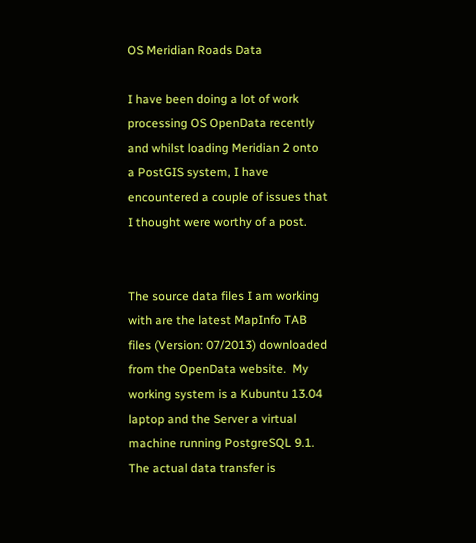OS Meridian Roads Data

I have been doing a lot of work processing OS OpenData recently and whilst loading Meridian 2 onto a PostGIS system, I have encountered a couple of issues that I thought were worthy of a post.


The source data files I am working with are the latest MapInfo TAB files (Version: 07/2013) downloaded from the OpenData website.  My working system is a Kubuntu 13.04 laptop and the Server a virtual machine running PostgreSQL 9.1.  The actual data transfer is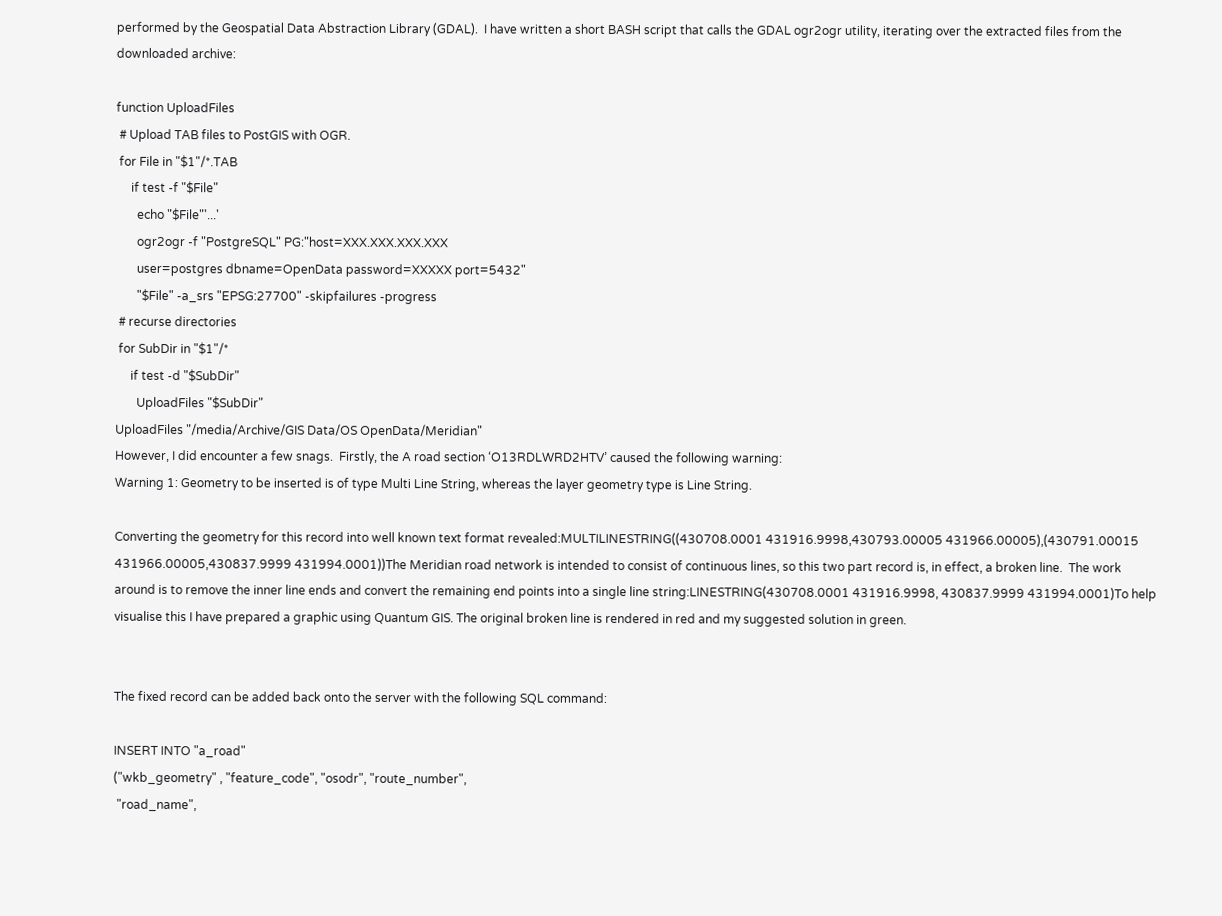performed by the Geospatial Data Abstraction Library (GDAL).  I have written a short BASH script that calls the GDAL ogr2ogr utility, iterating over the extracted files from the downloaded archive:

function UploadFiles
 # Upload TAB files to PostGIS with OGR.
 for File in "$1"/*.TAB
     if test -f "$File"
       echo "$File"'...'
       ogr2ogr -f "PostgreSQL" PG:"host=XXX.XXX.XXX.XXX
       user=postgres dbname=OpenData password=XXXXX port=5432"
       "$File" -a_srs "EPSG:27700" -skipfailures -progress
 # recurse directories
 for SubDir in "$1"/*
     if test -d "$SubDir"
       UploadFiles "$SubDir"
UploadFiles "/media/Archive/GIS Data/OS OpenData/Meridian"
However, I did encounter a few snags.  Firstly, the A road section ‘O13RDLWRD2HTV’ caused the following warning:
Warning 1: Geometry to be inserted is of type Multi Line String, whereas the layer geometry type is Line String.

Converting the geometry for this record into well known text format revealed:MULTILINESTRING((430708.0001 431916.9998,430793.00005 431966.00005),(430791.00015 431966.00005,430837.9999 431994.0001))The Meridian road network is intended to consist of continuous lines, so this two part record is, in effect, a broken line.  The work around is to remove the inner line ends and convert the remaining end points into a single line string:LINESTRING(430708.0001 431916.9998, 430837.9999 431994.0001)To help visualise this I have prepared a graphic using Quantum GIS. The original broken line is rendered in red and my suggested solution in green.


The fixed record can be added back onto the server with the following SQL command:

INSERT INTO "a_road"
("wkb_geometry" , "feature_code", "osodr", "route_number",
 "road_name",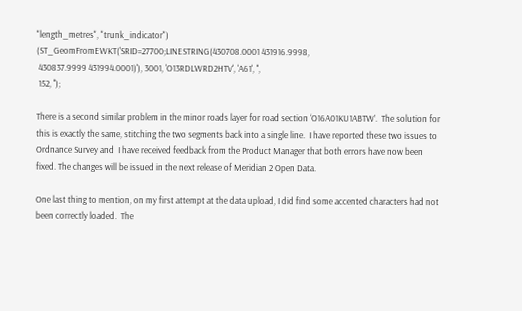"length_metres", "trunk_indicator")
(ST_GeomFromEWKT('SRID=27700;LINESTRING(430708.0001 431916.9998,
 430837.9999 431994.0001)'), 3001, 'O13RDLWRD2HTV', 'A61', '',
 152, '');

There is a second similar problem in the minor roads layer for road section ‘O16A01KU1ABTW’.  The solution for this is exactly the same, stitching the two segments back into a single line.  I have reported these two issues to Ordnance Survey and  I have received feedback from the Product Manager that both errors have now been fixed. The changes will be issued in the next release of Meridian 2 Open Data.

One last thing to mention, on my first attempt at the data upload, I did find some accented characters had not been correctly loaded.  The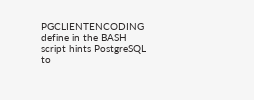PGCLIENTENCODING define in the BASH script hints PostgreSQL to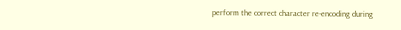perform the correct character re-encoding during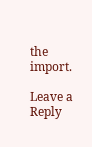the import.

Leave a Reply